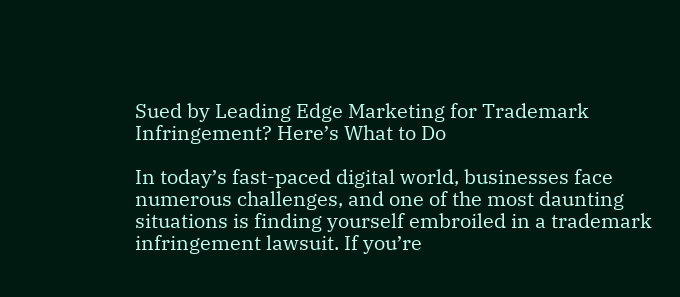Sued by Leading Edge Marketing for Trademark Infringement? Here’s What to Do

In today’s fast-paced digital world, businesses face numerous challenges, and one of the most daunting situations is finding yourself embroiled in a trademark infringement lawsuit. If you’re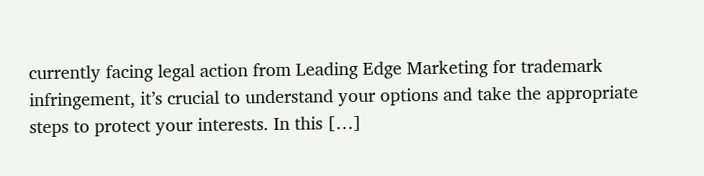currently facing legal action from Leading Edge Marketing for trademark infringement, it’s crucial to understand your options and take the appropriate steps to protect your interests. In this […]